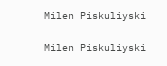Milen Piskuliyski

Milen Piskuliyski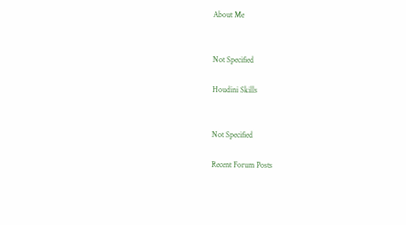About Me


Not Specified

Houdini Skills


Not Specified

Recent Forum Posts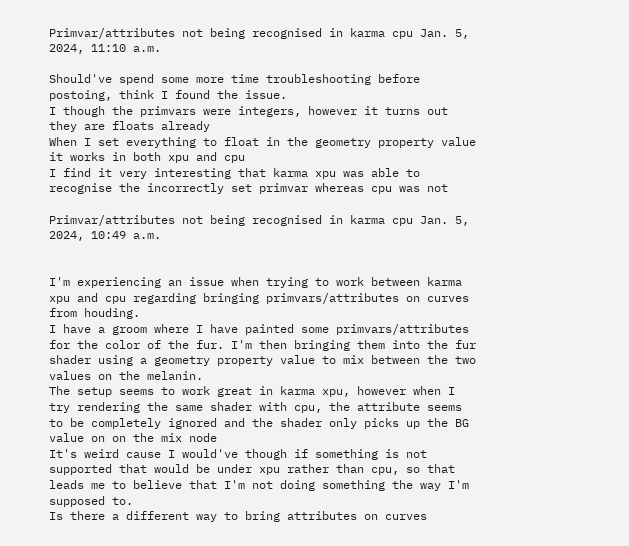Primvar/attributes not being recognised in karma cpu Jan. 5, 2024, 11:10 a.m.

Should've spend some more time troubleshooting before postoing, think I found the issue.
I though the primvars were integers, however it turns out they are floats already
When I set everything to float in the geometry property value it works in both xpu and cpu
I find it very interesting that karma xpu was able to recognise the incorrectly set primvar whereas cpu was not

Primvar/attributes not being recognised in karma cpu Jan. 5, 2024, 10:49 a.m.


I'm experiencing an issue when trying to work between karma xpu and cpu regarding bringing primvars/attributes on curves from houding.
I have a groom where I have painted some primvars/attributes for the color of the fur. I'm then bringing them into the fur shader using a geometry property value to mix between the two values on the melanin.
The setup seems to work great in karma xpu, however when I try rendering the same shader with cpu, the attribute seems to be completely ignored and the shader only picks up the BG value on on the mix node
It's weird cause I would've though if something is not supported that would be under xpu rather than cpu, so that leads me to believe that I'm not doing something the way I'm supposed to.
Is there a different way to bring attributes on curves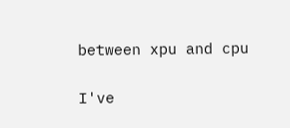between xpu and cpu

I've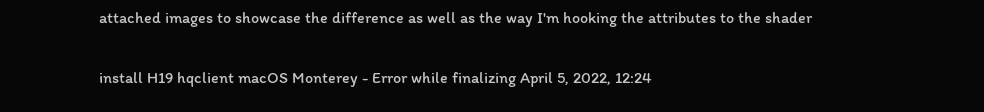attached images to showcase the difference as well as the way I'm hooking the attributes to the shader

install H19 hqclient macOS Monterey - Error while finalizing April 5, 2022, 12:24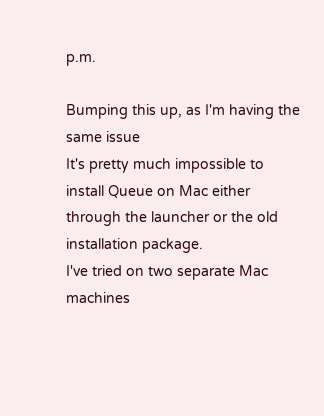p.m.

Bumping this up, as I'm having the same issue
It's pretty much impossible to install Queue on Mac either through the launcher or the old installation package.
I've tried on two separate Mac machines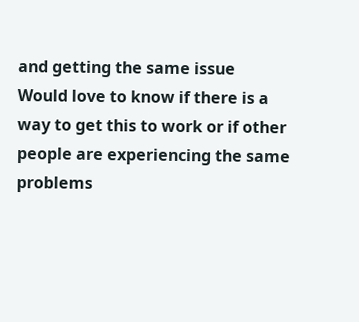and getting the same issue
Would love to know if there is a way to get this to work or if other people are experiencing the same problems